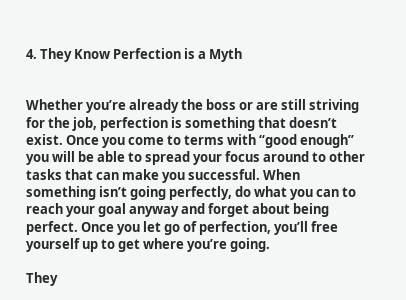4. They Know Perfection is a Myth


Whether you’re already the boss or are still striving for the job, perfection is something that doesn’t exist. Once you come to terms with “good enough” you will be able to spread your focus around to other tasks that can make you successful. When something isn’t going perfectly, do what you can to reach your goal anyway and forget about being perfect. Once you let go of perfection, you’ll free yourself up to get where you’re going.

They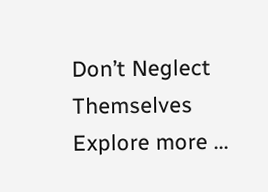Don’t Neglect Themselves
Explore more ...